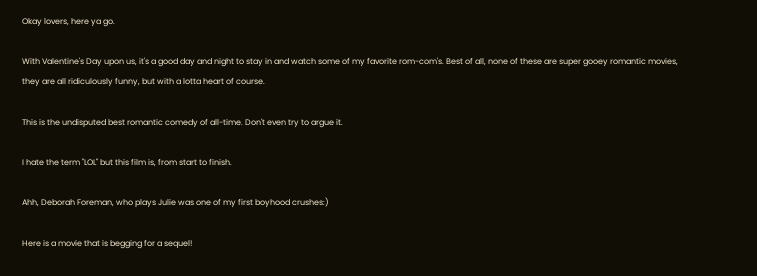Okay lovers, here ya go.

With Valentine's Day upon us, it's a good day and night to stay in and watch some of my favorite rom-com's. Best of all, none of these are super gooey romantic movies, they are all ridiculously funny, but with a lotta heart of course.

This is the undisputed best romantic comedy of all-time. Don't even try to argue it.

I hate the term "LOL" but this film is, from start to finish.

Ahh, Deborah Foreman, who plays Julie was one of my first boyhood crushes:)

Here is a movie that is begging for a sequel!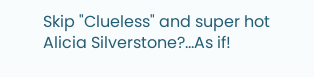Skip "Clueless" and super hot Alicia Silverstone?...As if!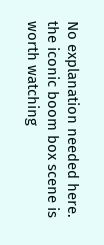No explanation needed here. the iconic boom box scene is worth watching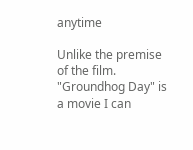anytime

Unlike the premise of the film. "Groundhog Day" is a movie I can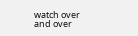watch over and over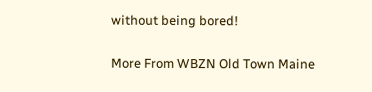without being bored!

More From WBZN Old Town Maine